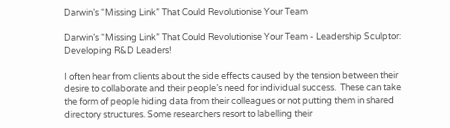Darwin’s “Missing Link” That Could Revolutionise Your Team

Darwin’s “Missing Link” That Could Revolutionise Your Team - Leadership Sculptor: Developing R&D Leaders!

I often hear from clients about the side effects caused by the tension between their desire to collaborate and their people’s need for individual success.  These can take the form of people hiding data from their colleagues or not putting them in shared directory structures. Some researchers resort to labelling their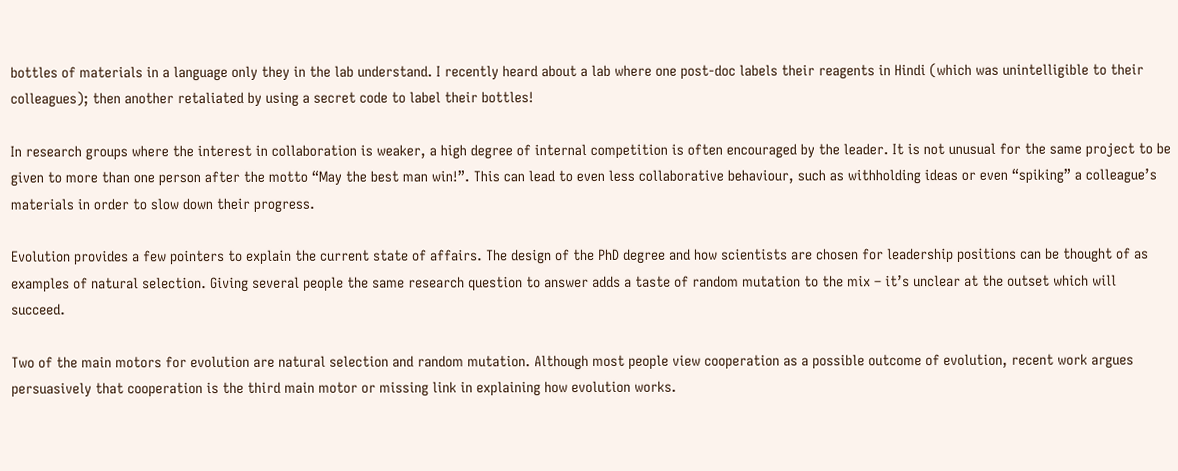bottles of materials in a language only they in the lab understand. I recently heard about a lab where one post-doc labels their reagents in Hindi (which was unintelligible to their colleagues); then another retaliated by using a secret code to label their bottles!

In research groups where the interest in collaboration is weaker, a high degree of internal competition is often encouraged by the leader. It is not unusual for the same project to be given to more than one person after the motto “May the best man win!”. This can lead to even less collaborative behaviour, such as withholding ideas or even “spiking” a colleague’s materials in order to slow down their progress.

Evolution provides a few pointers to explain the current state of affairs. The design of the PhD degree and how scientists are chosen for leadership positions can be thought of as examples of natural selection. Giving several people the same research question to answer adds a taste of random mutation to the mix – it’s unclear at the outset which will succeed.

Two of the main motors for evolution are natural selection and random mutation. Although most people view cooperation as a possible outcome of evolution, recent work argues persuasively that cooperation is the third main motor or missing link in explaining how evolution works.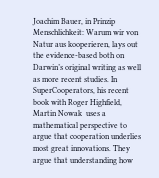Joachim Bauer, in Prinzip Menschlichkeit: Warum wir von Natur aus kooperieren, lays out the evidence-based both on Darwin’s original writing as well as more recent studies. In SuperCooperators, his recent book with Roger Highfield, Martin Nowak  uses a mathematical perspective to argue that cooperation underlies most great innovations. They argue that understanding how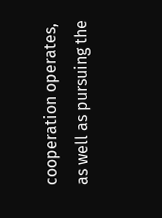cooperation operates, as well as pursuing the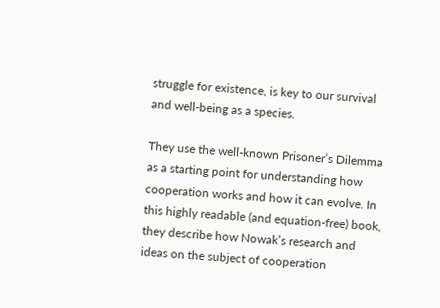struggle for existence, is key to our survival and well-being as a species.

They use the well-known Prisoner’s Dilemma as a starting point for understanding how cooperation works and how it can evolve. In this highly readable (and equation-free) book, they describe how Nowak’s research and ideas on the subject of cooperation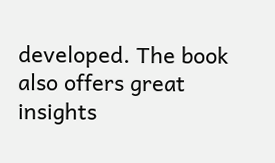developed. The book also offers great insights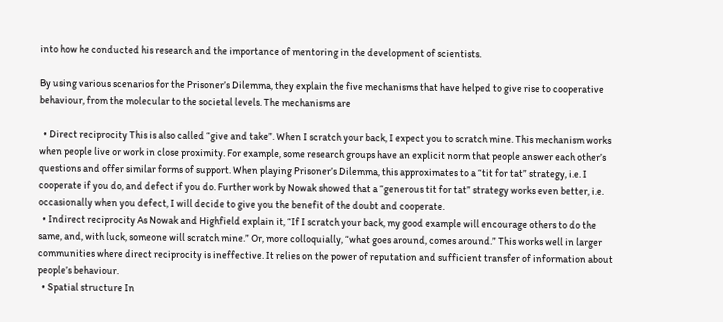into how he conducted his research and the importance of mentoring in the development of scientists.

By using various scenarios for the Prisoner’s Dilemma, they explain the five mechanisms that have helped to give rise to cooperative behaviour, from the molecular to the societal levels. The mechanisms are

  • Direct reciprocity This is also called “give and take”. When I scratch your back, I expect you to scratch mine. This mechanism works when people live or work in close proximity. For example, some research groups have an explicit norm that people answer each other’s questions and offer similar forms of support. When playing Prisoner’s Dilemma, this approximates to a “tit for tat” strategy, i.e. I cooperate if you do, and defect if you do. Further work by Nowak showed that a “generous tit for tat” strategy works even better, i.e. occasionally when you defect, I will decide to give you the benefit of the doubt and cooperate.
  • Indirect reciprocity As Nowak and Highfield explain it, “If I scratch your back, my good example will encourage others to do the same, and, with luck, someone will scratch mine.” Or, more colloquially, “what goes around, comes around.” This works well in larger communities where direct reciprocity is ineffective. It relies on the power of reputation and sufficient transfer of information about people’s behaviour.
  • Spatial structure In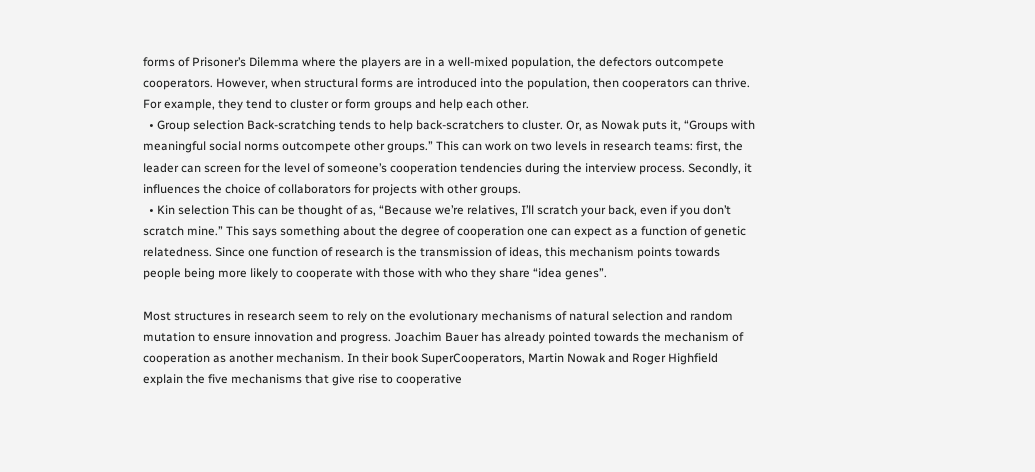forms of Prisoner’s Dilemma where the players are in a well-mixed population, the defectors outcompete cooperators. However, when structural forms are introduced into the population, then cooperators can thrive. For example, they tend to cluster or form groups and help each other.
  • Group selection Back-scratching tends to help back-scratchers to cluster. Or, as Nowak puts it, “Groups with meaningful social norms outcompete other groups.” This can work on two levels in research teams: first, the leader can screen for the level of someone’s cooperation tendencies during the interview process. Secondly, it influences the choice of collaborators for projects with other groups.
  • Kin selection This can be thought of as, “Because we’re relatives, I’ll scratch your back, even if you don’t scratch mine.” This says something about the degree of cooperation one can expect as a function of genetic relatedness. Since one function of research is the transmission of ideas, this mechanism points towards people being more likely to cooperate with those with who they share “idea genes”.

Most structures in research seem to rely on the evolutionary mechanisms of natural selection and random mutation to ensure innovation and progress. Joachim Bauer has already pointed towards the mechanism of cooperation as another mechanism. In their book SuperCooperators, Martin Nowak and Roger Highfield explain the five mechanisms that give rise to cooperative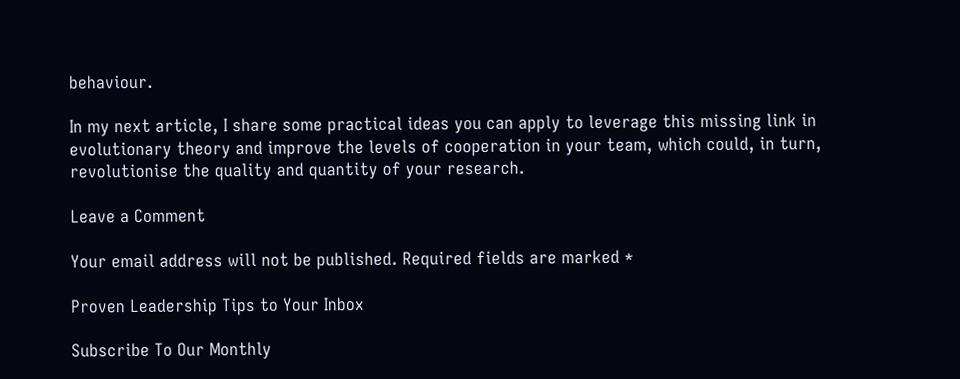behaviour.

In my next article, I share some practical ideas you can apply to leverage this missing link in evolutionary theory and improve the levels of cooperation in your team, which could, in turn, revolutionise the quality and quantity of your research.

Leave a Comment

Your email address will not be published. Required fields are marked *

Proven Leadership Tips to Your Inbox

Subscribe To Our Monthly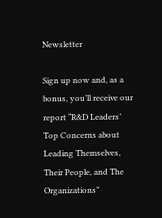Newsletter

Sign up now and, as a bonus, you’ll receive our report “R&D Leaders’ Top Concerns about Leading Themselves, Their People, and The Organizations”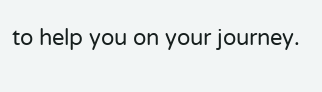to help you on your journey.